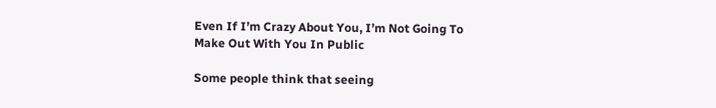Even If I’m Crazy About You, I’m Not Going To Make Out With You In Public

Some people think that seeing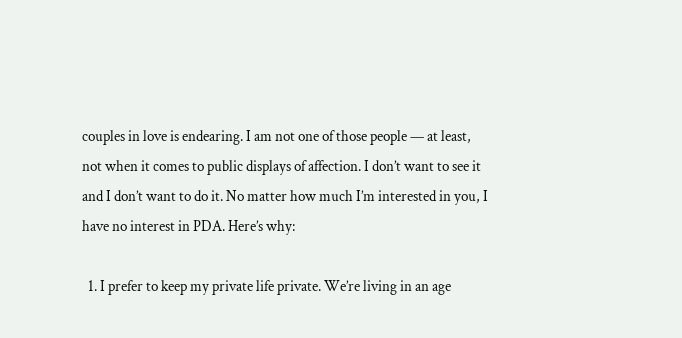couples in love is endearing. I am not one of those people — at least, not when it comes to public displays of affection. I don’t want to see it and I don’t want to do it. No matter how much I’m interested in you, I have no interest in PDA. Here’s why:

  1. I prefer to keep my private life private. We’re living in an age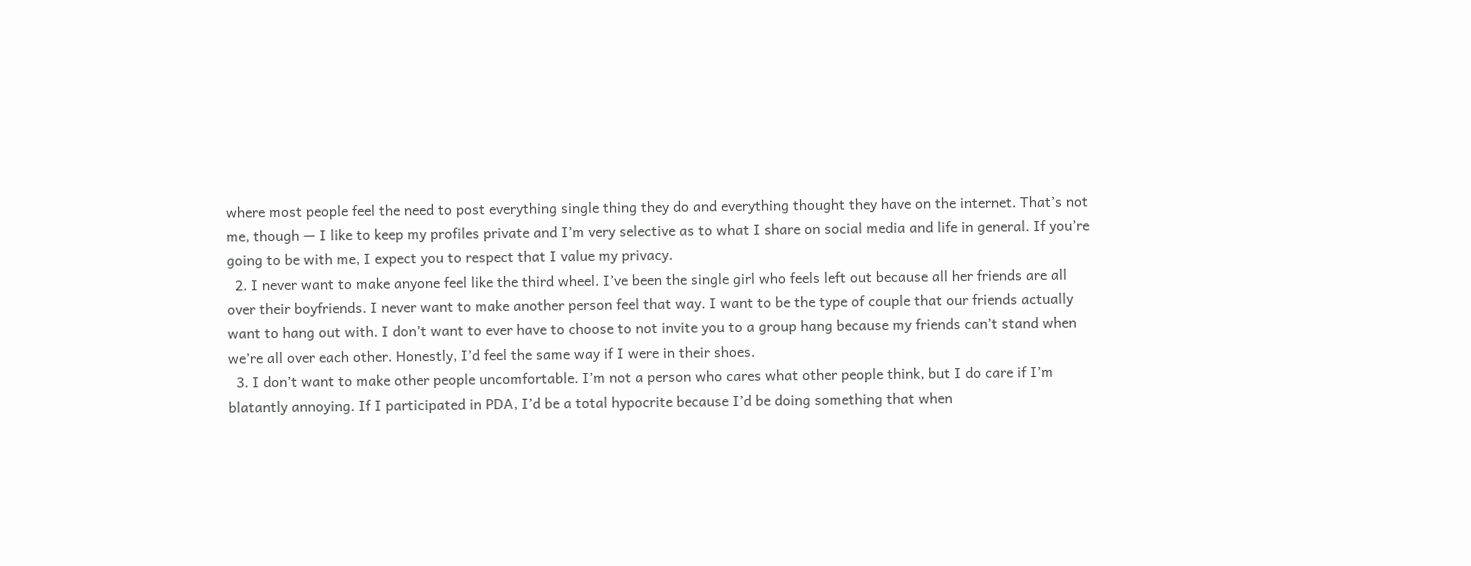where most people feel the need to post everything single thing they do and everything thought they have on the internet. That’s not me, though — I like to keep my profiles private and I’m very selective as to what I share on social media and life in general. If you’re going to be with me, I expect you to respect that I value my privacy.
  2. I never want to make anyone feel like the third wheel. I’ve been the single girl who feels left out because all her friends are all over their boyfriends. I never want to make another person feel that way. I want to be the type of couple that our friends actually want to hang out with. I don’t want to ever have to choose to not invite you to a group hang because my friends can’t stand when we’re all over each other. Honestly, I’d feel the same way if I were in their shoes.
  3. I don’t want to make other people uncomfortable. I’m not a person who cares what other people think, but I do care if I’m blatantly annoying. If I participated in PDA, I’d be a total hypocrite because I’d be doing something that when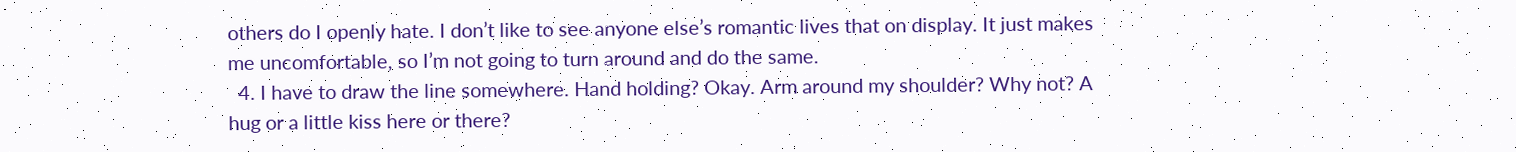others do I openly hate. I don’t like to see anyone else’s romantic lives that on display. It just makes me uncomfortable, so I’m not going to turn around and do the same.
  4. I have to draw the line somewhere. Hand holding? Okay. Arm around my shoulder? Why not? A hug or a little kiss here or there?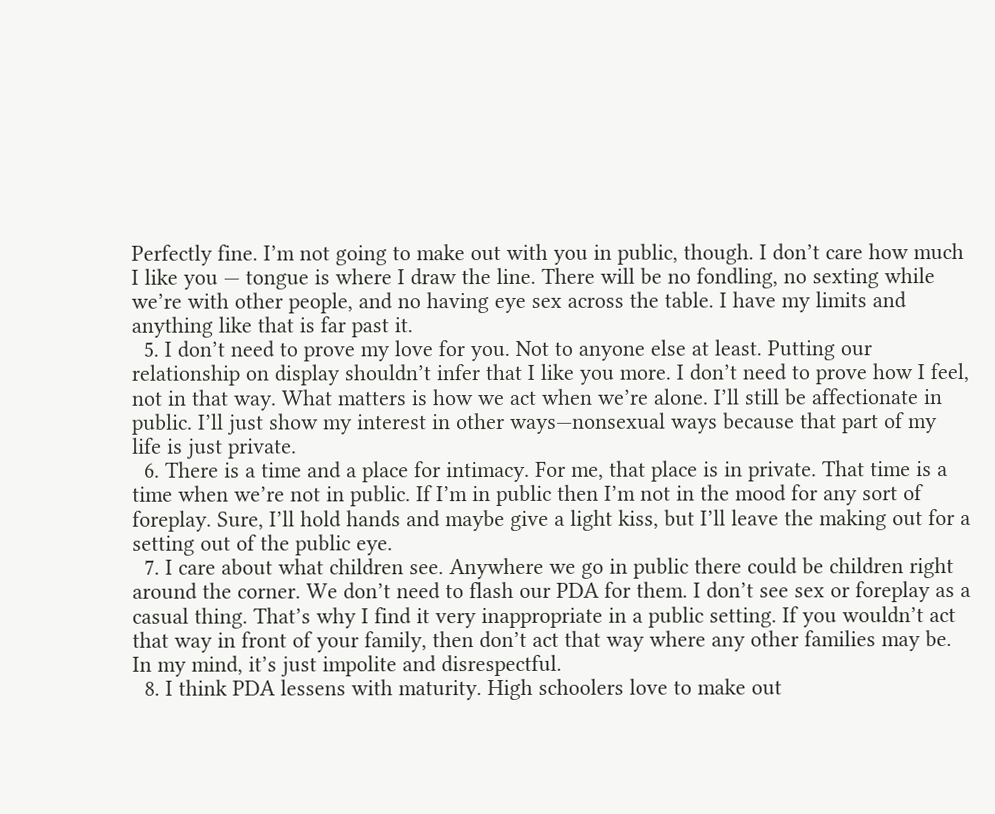Perfectly fine. I’m not going to make out with you in public, though. I don’t care how much I like you — tongue is where I draw the line. There will be no fondling, no sexting while we’re with other people, and no having eye sex across the table. I have my limits and anything like that is far past it.
  5. I don’t need to prove my love for you. Not to anyone else at least. Putting our relationship on display shouldn’t infer that I like you more. I don’t need to prove how I feel, not in that way. What matters is how we act when we’re alone. I’ll still be affectionate in public. I’ll just show my interest in other ways—nonsexual ways because that part of my life is just private.
  6. There is a time and a place for intimacy. For me, that place is in private. That time is a time when we’re not in public. If I’m in public then I’m not in the mood for any sort of foreplay. Sure, I’ll hold hands and maybe give a light kiss, but I’ll leave the making out for a setting out of the public eye.
  7. I care about what children see. Anywhere we go in public there could be children right around the corner. We don’t need to flash our PDA for them. I don’t see sex or foreplay as a casual thing. That’s why I find it very inappropriate in a public setting. If you wouldn’t act that way in front of your family, then don’t act that way where any other families may be. In my mind, it’s just impolite and disrespectful.
  8. I think PDA lessens with maturity. High schoolers love to make out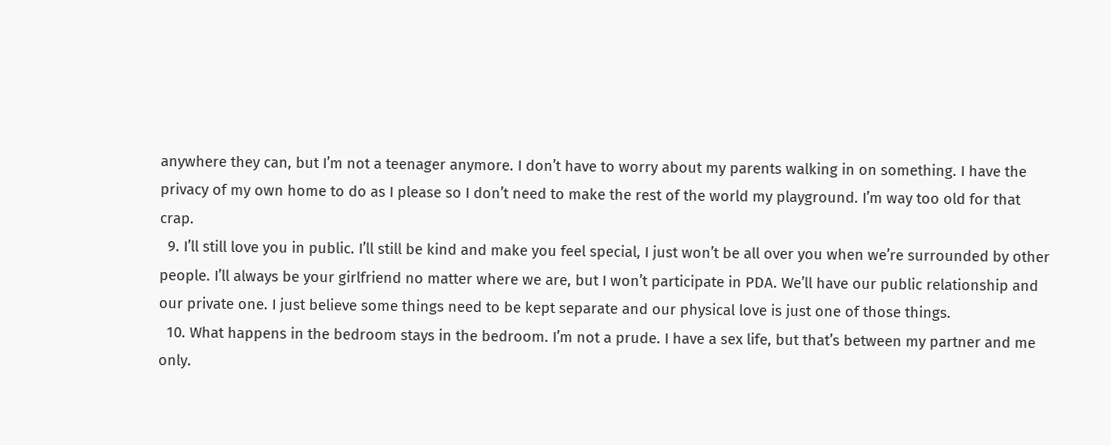anywhere they can, but I’m not a teenager anymore. I don’t have to worry about my parents walking in on something. I have the privacy of my own home to do as I please so I don’t need to make the rest of the world my playground. I’m way too old for that crap.
  9. I’ll still love you in public. I’ll still be kind and make you feel special, I just won’t be all over you when we’re surrounded by other people. I’ll always be your girlfriend no matter where we are, but I won’t participate in PDA. We’ll have our public relationship and our private one. I just believe some things need to be kept separate and our physical love is just one of those things.
  10. What happens in the bedroom stays in the bedroom. I’m not a prude. I have a sex life, but that’s between my partner and me only.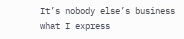It’s nobody else’s business what I express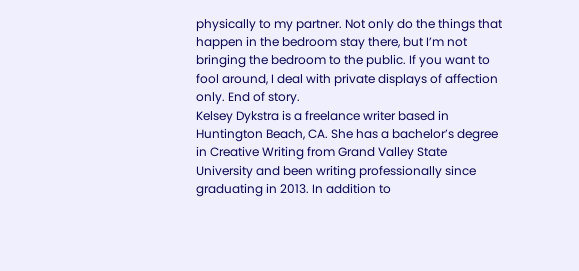physically to my partner. Not only do the things that happen in the bedroom stay there, but I’m not bringing the bedroom to the public. If you want to fool around, I deal with private displays of affection only. End of story.
Kelsey Dykstra is a freelance writer based in Huntington Beach, CA. She has a bachelor’s degree in Creative Writing from Grand Valley State University and been writing professionally since graduating in 2013. In addition to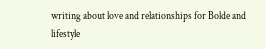writing about love and relationships for Bolde and lifestyle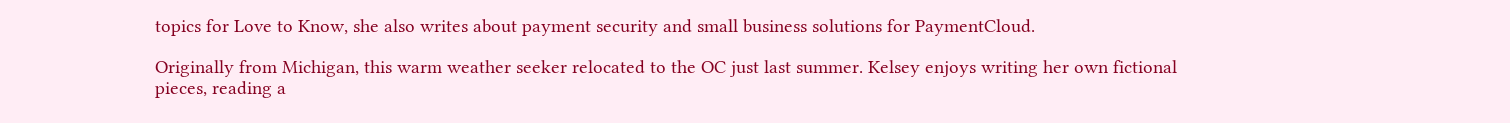topics for Love to Know, she also writes about payment security and small business solutions for PaymentCloud.

Originally from Michigan, this warm weather seeker relocated to the OC just last summer. Kelsey enjoys writing her own fictional pieces, reading a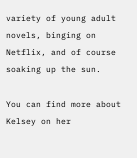variety of young adult novels, binging on Netflix, and of course soaking up the sun.

You can find more about Kelsey on her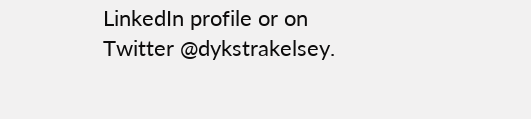LinkedIn profile or on Twitter @dykstrakelsey.